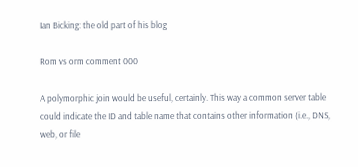Ian Bicking: the old part of his blog

Rom vs orm comment 000

A polymorphic join would be useful, certainly. This way a common server table could indicate the ID and table name that contains other information (i.e., DNS, web, or file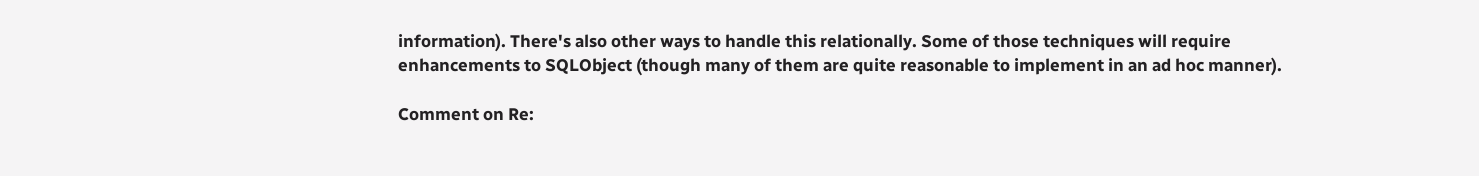information). There's also other ways to handle this relationally. Some of those techniques will require enhancements to SQLObject (though many of them are quite reasonable to implement in an ad hoc manner).

Comment on Re: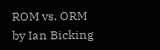ROM vs. ORM
by Ian Bicking